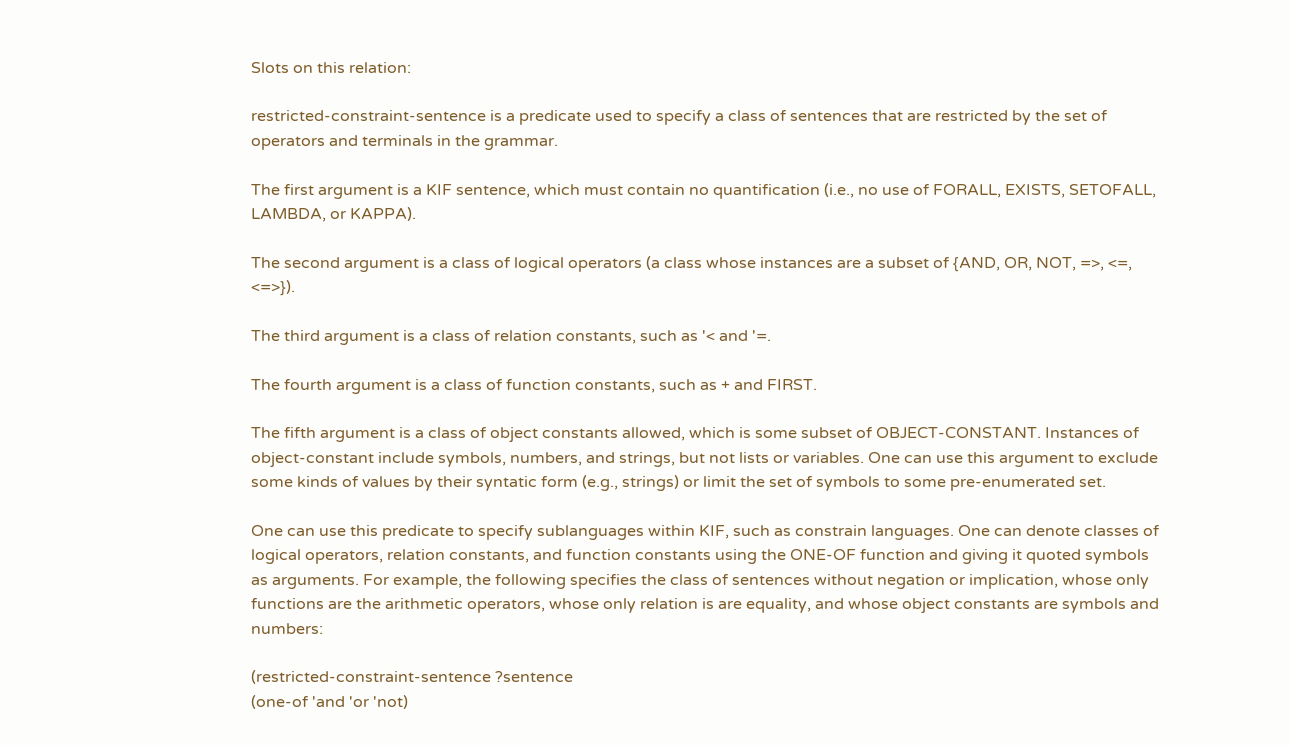Slots on this relation:

restricted-constraint-sentence is a predicate used to specify a class of sentences that are restricted by the set of operators and terminals in the grammar.

The first argument is a KIF sentence, which must contain no quantification (i.e., no use of FORALL, EXISTS, SETOFALL, LAMBDA, or KAPPA).

The second argument is a class of logical operators (a class whose instances are a subset of {AND, OR, NOT, =>, <=, <=>}).

The third argument is a class of relation constants, such as '< and '=.

The fourth argument is a class of function constants, such as + and FIRST.

The fifth argument is a class of object constants allowed, which is some subset of OBJECT-CONSTANT. Instances of object-constant include symbols, numbers, and strings, but not lists or variables. One can use this argument to exclude some kinds of values by their syntatic form (e.g., strings) or limit the set of symbols to some pre-enumerated set.

One can use this predicate to specify sublanguages within KIF, such as constrain languages. One can denote classes of logical operators, relation constants, and function constants using the ONE-OF function and giving it quoted symbols as arguments. For example, the following specifies the class of sentences without negation or implication, whose only functions are the arithmetic operators, whose only relation is are equality, and whose object constants are symbols and numbers:

(restricted-constraint-sentence ?sentence
(one-of 'and 'or 'not)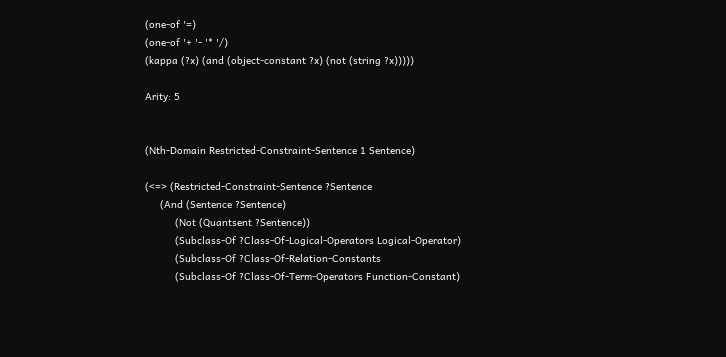(one-of '=)
(one-of '+ '- '* '/)
(kappa (?x) (and (object-constant ?x) (not (string ?x)))))

Arity: 5


(Nth-Domain Restricted-Constraint-Sentence 1 Sentence)

(<=> (Restricted-Constraint-Sentence ?Sentence
     (And (Sentence ?Sentence)
          (Not (Quantsent ?Sentence))
          (Subclass-Of ?Class-Of-Logical-Operators Logical-Operator)
          (Subclass-Of ?Class-Of-Relation-Constants
          (Subclass-Of ?Class-Of-Term-Operators Function-Constant)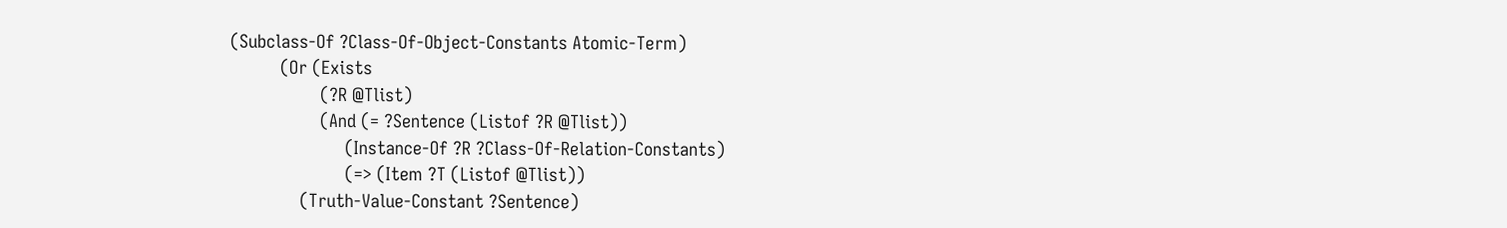(Subclass-Of ?Class-Of-Object-Constants Atomic-Term)
          (Or (Exists
                  (?R @Tlist)
                  (And (= ?Sentence (Listof ?R @Tlist))
                       (Instance-Of ?R ?Class-Of-Relation-Constants)
                       (=> (Item ?T (Listof @Tlist))
              (Truth-Value-Constant ?Sentence)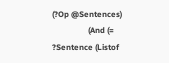(?Op @Sentences)
                  (And (= ?Sentence (Listof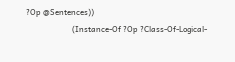?Op @Sentences))
                       (Instance-Of ?Op ?Class-Of-Logical-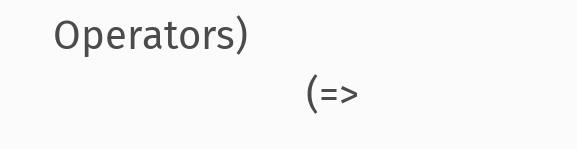Operators)
                       (=>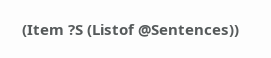(Item ?S (Listof @Sentences))